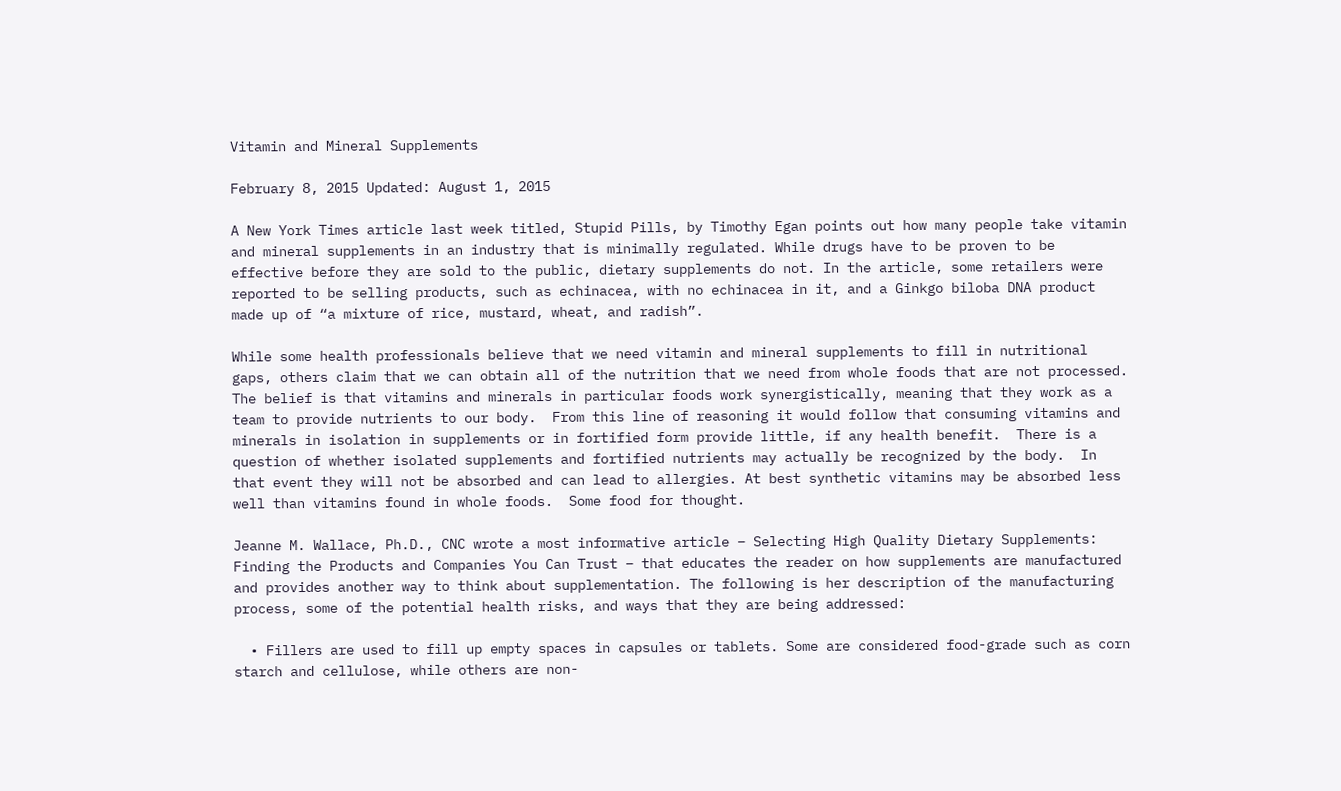Vitamin and Mineral Supplements

February 8, 2015 Updated: August 1, 2015

A New York Times article last week titled, Stupid Pills, by Timothy Egan points out how many people take vitamin and mineral supplements in an industry that is minimally regulated. While drugs have to be proven to be effective before they are sold to the public, dietary supplements do not. In the article, some retailers were reported to be selling products, such as echinacea, with no echinacea in it, and a Ginkgo biloba DNA product made up of “a mixture of rice, mustard, wheat, and radish”.

While some health professionals believe that we need vitamin and mineral supplements to fill in nutritional gaps, others claim that we can obtain all of the nutrition that we need from whole foods that are not processed.  The belief is that vitamins and minerals in particular foods work synergistically, meaning that they work as a team to provide nutrients to our body.  From this line of reasoning it would follow that consuming vitamins and minerals in isolation in supplements or in fortified form provide little, if any health benefit.  There is a question of whether isolated supplements and fortified nutrients may actually be recognized by the body.  In that event they will not be absorbed and can lead to allergies. At best synthetic vitamins may be absorbed less well than vitamins found in whole foods.  Some food for thought.

Jeanne M. Wallace, Ph.D., CNC wrote a most informative article – Selecting High Quality Dietary Supplements: Finding the Products and Companies You Can Trust – that educates the reader on how supplements are manufactured and provides another way to think about supplementation. The following is her description of the manufacturing process, some of the potential health risks, and ways that they are being addressed:

  • Fillers are used to fill up empty spaces in capsules or tablets. Some are considered food-grade such as corn starch and cellulose, while others are non-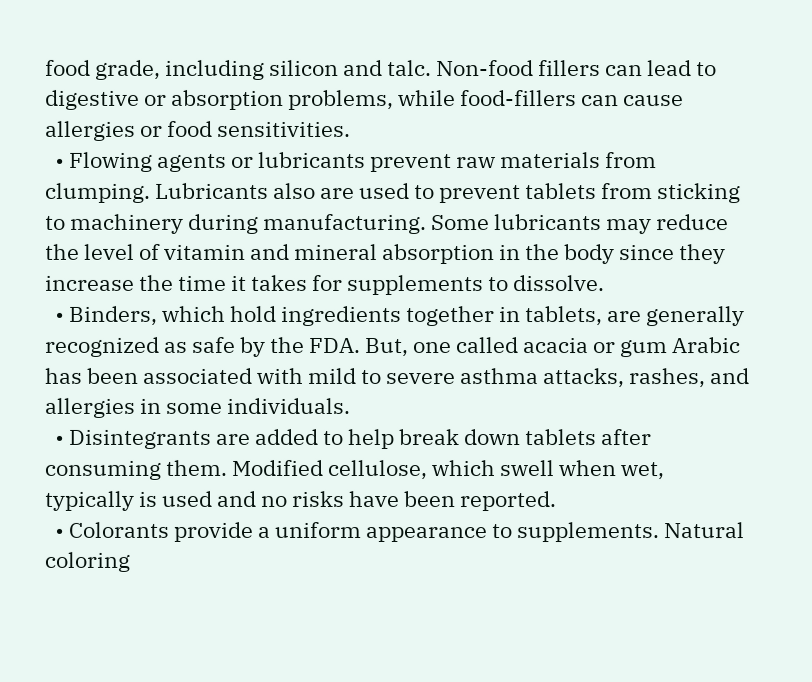food grade, including silicon and talc. Non-food fillers can lead to digestive or absorption problems, while food-fillers can cause allergies or food sensitivities.
  • Flowing agents or lubricants prevent raw materials from clumping. Lubricants also are used to prevent tablets from sticking to machinery during manufacturing. Some lubricants may reduce the level of vitamin and mineral absorption in the body since they increase the time it takes for supplements to dissolve.
  • Binders, which hold ingredients together in tablets, are generally recognized as safe by the FDA. But, one called acacia or gum Arabic has been associated with mild to severe asthma attacks, rashes, and allergies in some individuals.
  • Disintegrants are added to help break down tablets after consuming them. Modified cellulose, which swell when wet, typically is used and no risks have been reported.
  • Colorants provide a uniform appearance to supplements. Natural coloring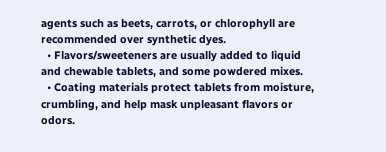agents such as beets, carrots, or chlorophyll are recommended over synthetic dyes.
  • Flavors/sweeteners are usually added to liquid and chewable tablets, and some powdered mixes.
  • Coating materials protect tablets from moisture, crumbling, and help mask unpleasant flavors or odors.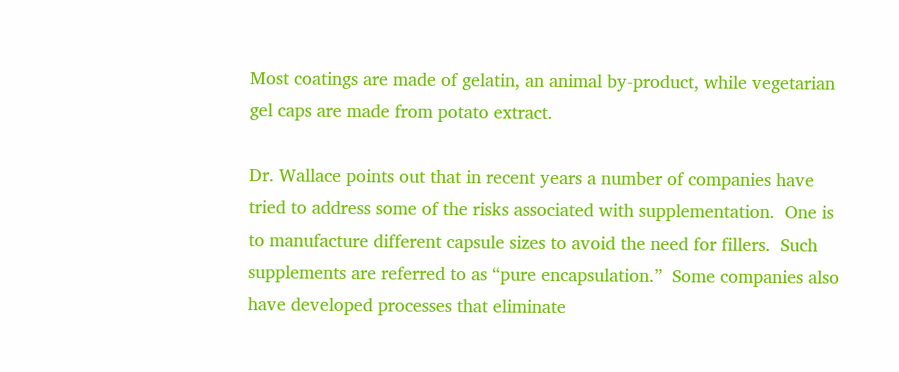Most coatings are made of gelatin, an animal by-product, while vegetarian gel caps are made from potato extract.

Dr. Wallace points out that in recent years a number of companies have tried to address some of the risks associated with supplementation.  One is to manufacture different capsule sizes to avoid the need for fillers.  Such supplements are referred to as “pure encapsulation.”  Some companies also have developed processes that eliminate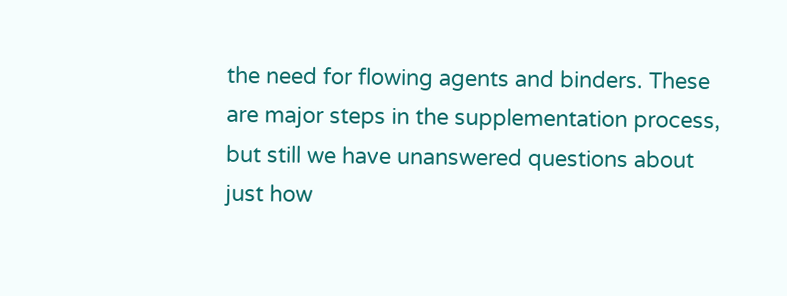the need for flowing agents and binders. These are major steps in the supplementation process, but still we have unanswered questions about just how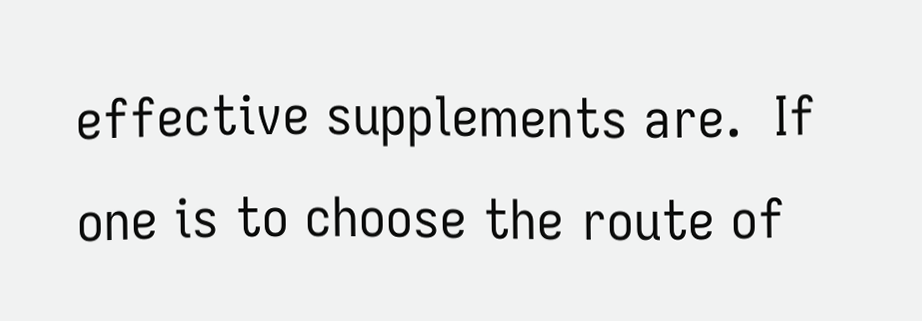effective supplements are.  If one is to choose the route of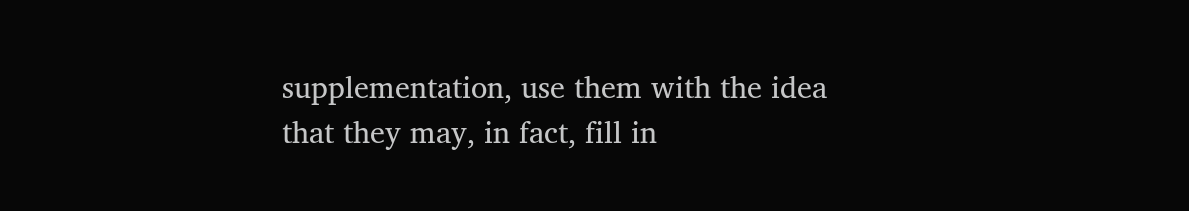supplementation, use them with the idea that they may, in fact, fill in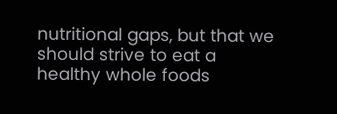nutritional gaps, but that we should strive to eat a healthy whole foods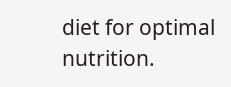diet for optimal nutrition.